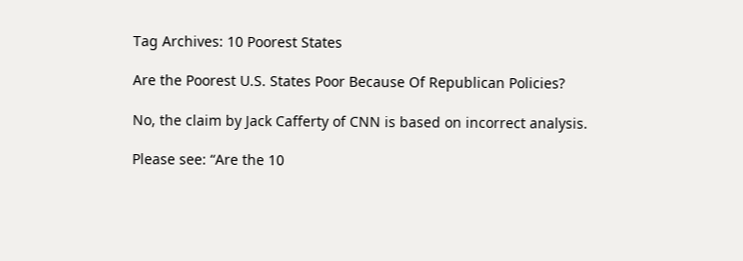Tag Archives: 10 Poorest States

Are the Poorest U.S. States Poor Because Of Republican Policies?

No, the claim by Jack Cafferty of CNN is based on incorrect analysis.

Please see: “Are the 10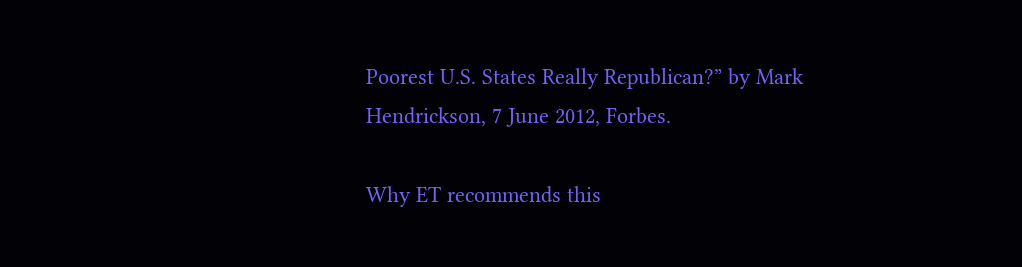Poorest U.S. States Really Republican?” by Mark Hendrickson, 7 June 2012, Forbes.

Why ET recommends this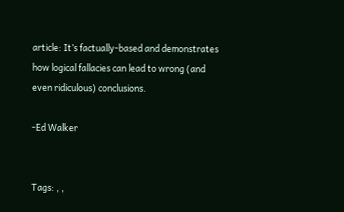article: It’s factually-based and demonstrates how logical fallacies can lead to wrong (and even ridiculous) conclusions.

-Ed Walker


Tags: , ,